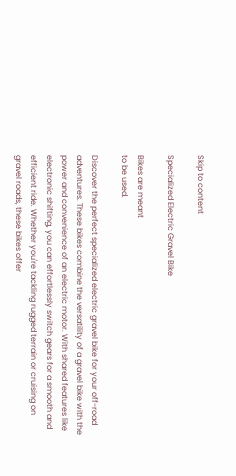Skip to content

Specialized Electric Gravel Bike

Bikes are meant
to be used.

Discover the perfect specialized electric gravel bike for your off-road adventures. These bikes combine the versatility of a gravel bike with the power and convenience of an electric motor. With shared features like electronic shifting, you can effortlessly switch gears for a smooth and efficient ride. Whether you're tackling rugged terrain or cruising on gravel roads, these bikes offer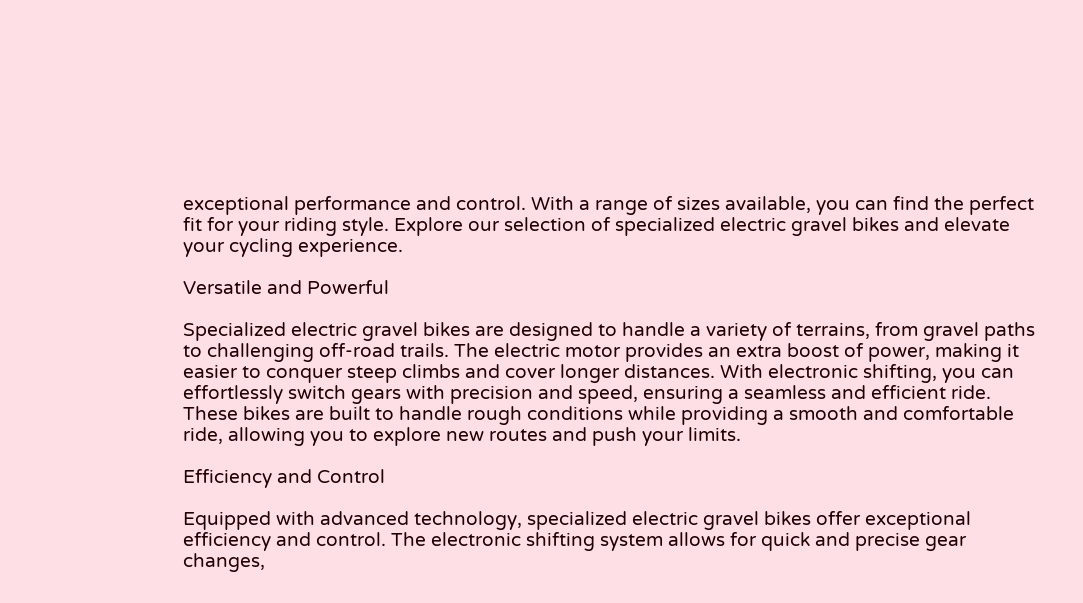exceptional performance and control. With a range of sizes available, you can find the perfect fit for your riding style. Explore our selection of specialized electric gravel bikes and elevate your cycling experience.

Versatile and Powerful

Specialized electric gravel bikes are designed to handle a variety of terrains, from gravel paths to challenging off-road trails. The electric motor provides an extra boost of power, making it easier to conquer steep climbs and cover longer distances. With electronic shifting, you can effortlessly switch gears with precision and speed, ensuring a seamless and efficient ride. These bikes are built to handle rough conditions while providing a smooth and comfortable ride, allowing you to explore new routes and push your limits.

Efficiency and Control

Equipped with advanced technology, specialized electric gravel bikes offer exceptional efficiency and control. The electronic shifting system allows for quick and precise gear changes,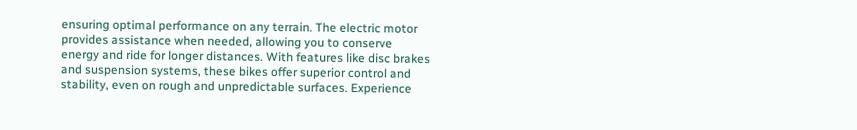ensuring optimal performance on any terrain. The electric motor provides assistance when needed, allowing you to conserve energy and ride for longer distances. With features like disc brakes and suspension systems, these bikes offer superior control and stability, even on rough and unpredictable surfaces. Experience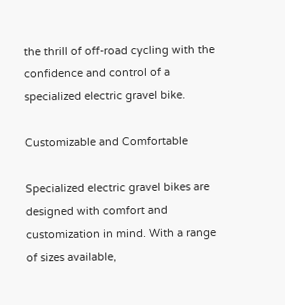the thrill of off-road cycling with the confidence and control of a specialized electric gravel bike.

Customizable and Comfortable

Specialized electric gravel bikes are designed with comfort and customization in mind. With a range of sizes available,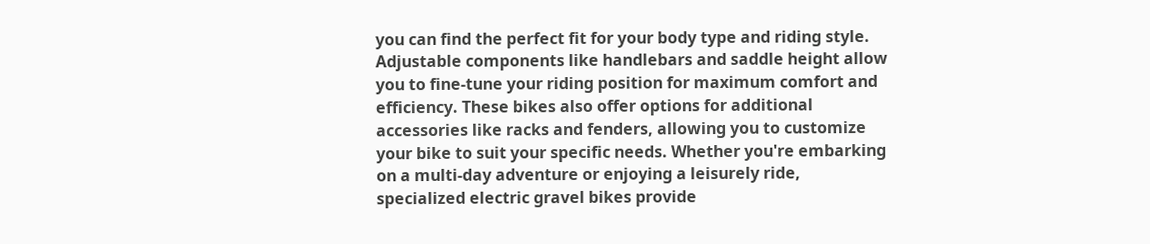you can find the perfect fit for your body type and riding style. Adjustable components like handlebars and saddle height allow you to fine-tune your riding position for maximum comfort and efficiency. These bikes also offer options for additional accessories like racks and fenders, allowing you to customize your bike to suit your specific needs. Whether you're embarking on a multi-day adventure or enjoying a leisurely ride, specialized electric gravel bikes provide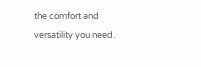the comfort and versatility you need.